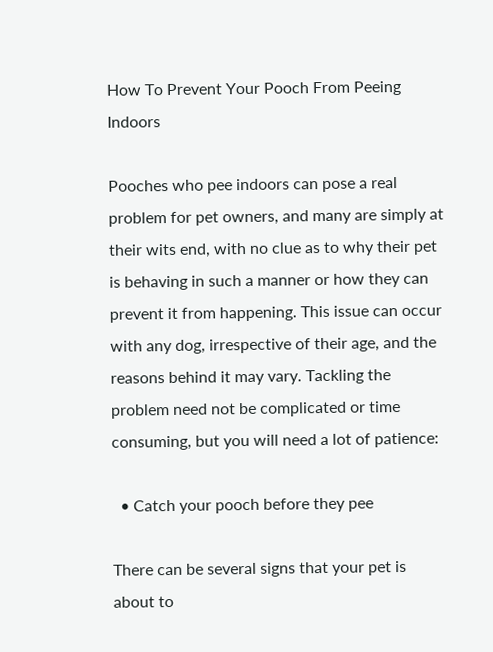How To Prevent Your Pooch From Peeing Indoors

Pooches who pee indoors can pose a real problem for pet owners, and many are simply at their wits end, with no clue as to why their pet is behaving in such a manner or how they can prevent it from happening. This issue can occur with any dog, irrespective of their age, and the reasons behind it may vary. Tackling the problem need not be complicated or time consuming, but you will need a lot of patience:

  • Catch your pooch before they pee

There can be several signs that your pet is about to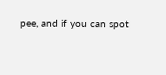pee, and if you can spot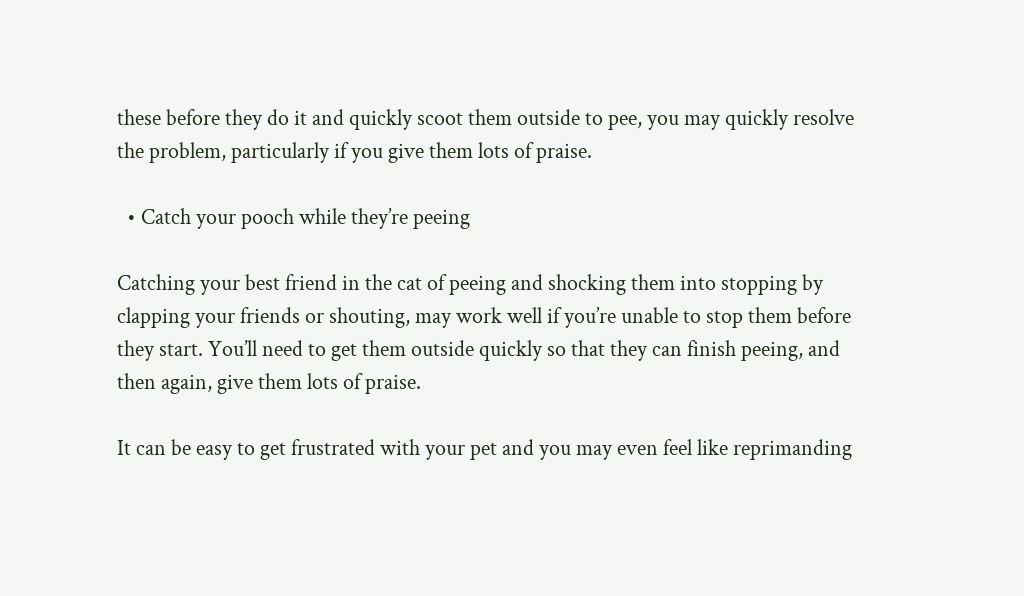these before they do it and quickly scoot them outside to pee, you may quickly resolve the problem, particularly if you give them lots of praise.

  • Catch your pooch while they’re peeing

Catching your best friend in the cat of peeing and shocking them into stopping by clapping your friends or shouting, may work well if you’re unable to stop them before they start. You’ll need to get them outside quickly so that they can finish peeing, and then again, give them lots of praise.

It can be easy to get frustrated with your pet and you may even feel like reprimanding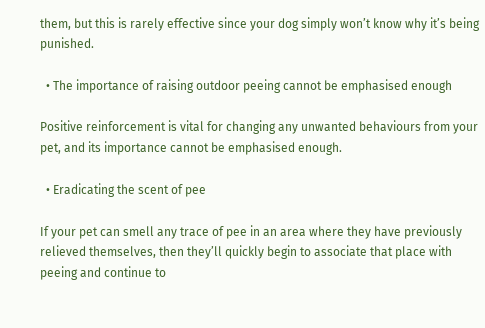them, but this is rarely effective since your dog simply won’t know why it’s being punished.

  • The importance of raising outdoor peeing cannot be emphasised enough

Positive reinforcement is vital for changing any unwanted behaviours from your pet, and its importance cannot be emphasised enough.

  • Eradicating the scent of pee

If your pet can smell any trace of pee in an area where they have previously relieved themselves, then they’ll quickly begin to associate that place with peeing and continue to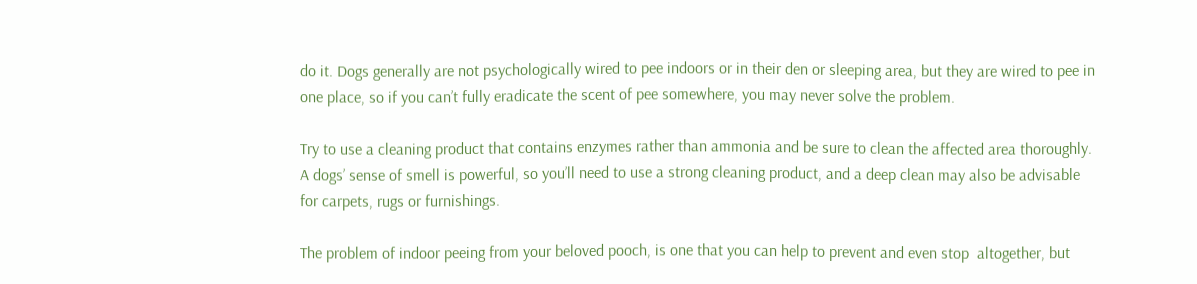do it. Dogs generally are not psychologically wired to pee indoors or in their den or sleeping area, but they are wired to pee in one place, so if you can’t fully eradicate the scent of pee somewhere, you may never solve the problem.

Try to use a cleaning product that contains enzymes rather than ammonia and be sure to clean the affected area thoroughly. A dogs’ sense of smell is powerful, so you’ll need to use a strong cleaning product, and a deep clean may also be advisable for carpets, rugs or furnishings.

The problem of indoor peeing from your beloved pooch, is one that you can help to prevent and even stop  altogether, but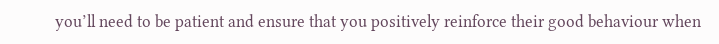you’ll need to be patient and ensure that you positively reinforce their good behaviour when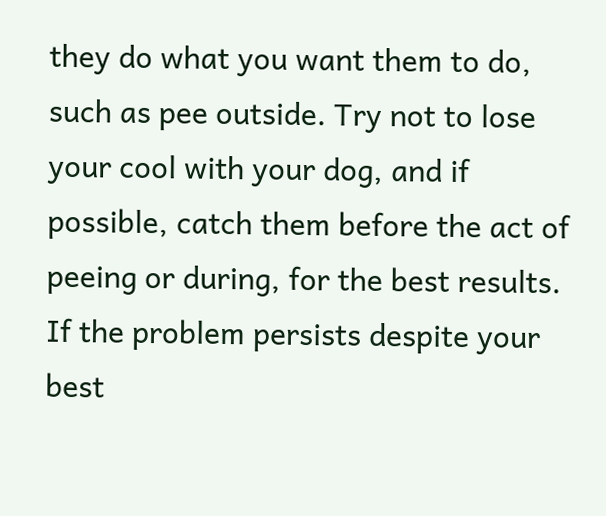they do what you want them to do, such as pee outside. Try not to lose your cool with your dog, and if possible, catch them before the act of peeing or during, for the best results. If the problem persists despite your best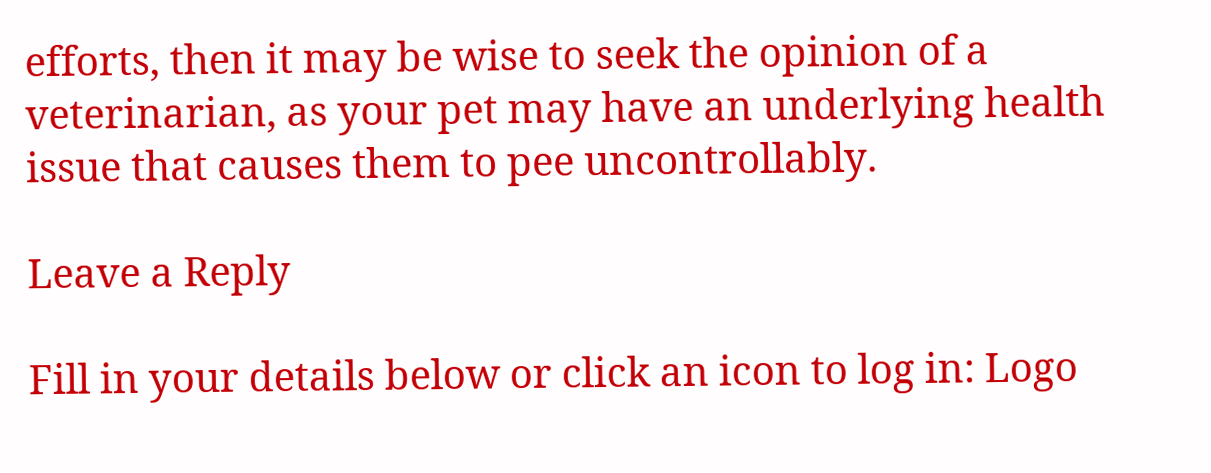efforts, then it may be wise to seek the opinion of a veterinarian, as your pet may have an underlying health issue that causes them to pee uncontrollably.

Leave a Reply

Fill in your details below or click an icon to log in: Logo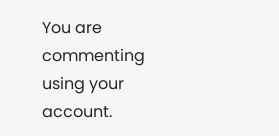You are commenting using your account.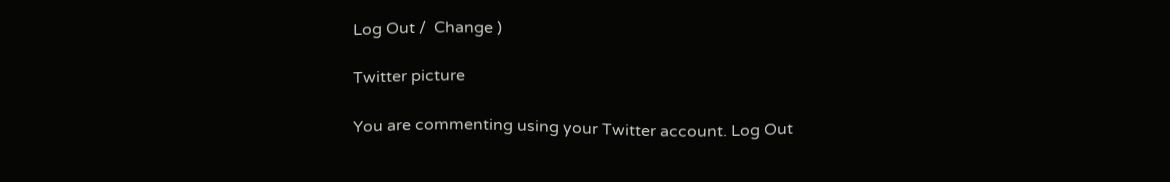Log Out /  Change )

Twitter picture

You are commenting using your Twitter account. Log Out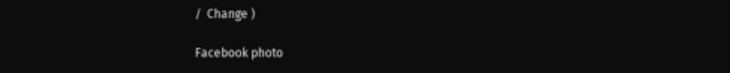/  Change )

Facebook photo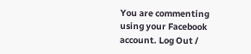You are commenting using your Facebook account. Log Out /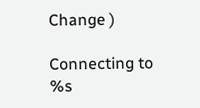Change )

Connecting to %s